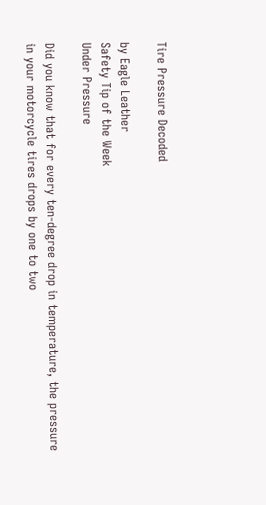Tire Pressure Decoded

by Eagle Leather
Safety Tip of the Week
Under Pressure

Did you know that for every ten-degree drop in temperature, the pressure in your motorcycle tires drops by one to two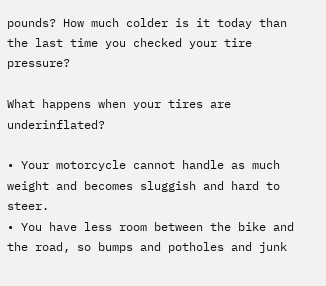pounds? How much colder is it today than the last time you checked your tire pressure?

What happens when your tires are underinflated?

• Your motorcycle cannot handle as much weight and becomes sluggish and hard to steer.
• You have less room between the bike and the road, so bumps and potholes and junk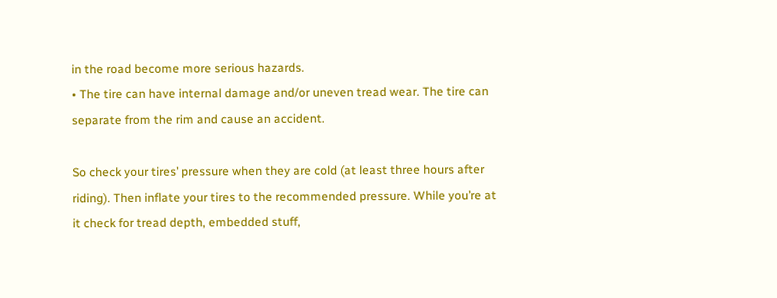in the road become more serious hazards.
• The tire can have internal damage and/or uneven tread wear. The tire can separate from the rim and cause an accident.

So check your tires’ pressure when they are cold (at least three hours after riding). Then inflate your tires to the recommended pressure. While you’re at it check for tread depth, embedded stuff,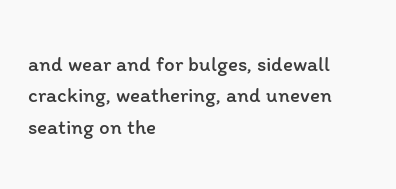and wear and for bulges, sidewall cracking, weathering, and uneven seating on the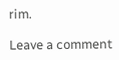rim.

Leave a comment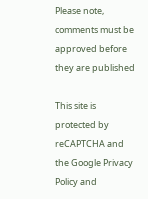Please note, comments must be approved before they are published

This site is protected by reCAPTCHA and the Google Privacy Policy and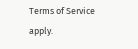Terms of Service apply.